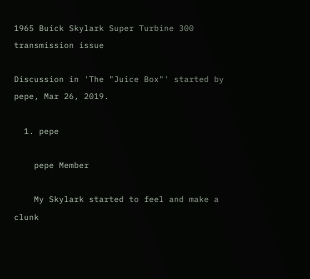1965 Buick Skylark Super Turbine 300 transmission issue

Discussion in 'The "Juice Box"' started by pepe, Mar 26, 2019.

  1. pepe

    pepe Member

    My Skylark started to feel and make a clunk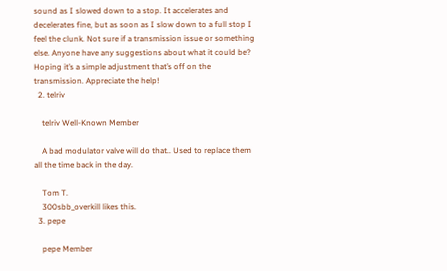sound as I slowed down to a stop. It accelerates and decelerates fine, but as soon as I slow down to a full stop I feel the clunk. Not sure if a transmission issue or something else. Anyone have any suggestions about what it could be? Hoping it’s a simple adjustment that’s off on the transmission. Appreciate the help!
  2. telriv

    telriv Well-Known Member

    A bad modulator valve will do that.. Used to replace them all the time back in the day.

    Tom T.
    300sbb_overkill likes this.
  3. pepe

    pepe Member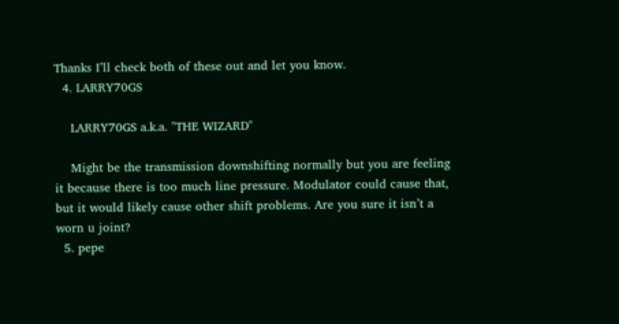Thanks I’ll check both of these out and let you know.
  4. LARRY70GS

    LARRY70GS a.k.a. "THE WIZARD"

    Might be the transmission downshifting normally but you are feeling it because there is too much line pressure. Modulator could cause that, but it would likely cause other shift problems. Are you sure it isn’t a worn u joint?
  5. pepe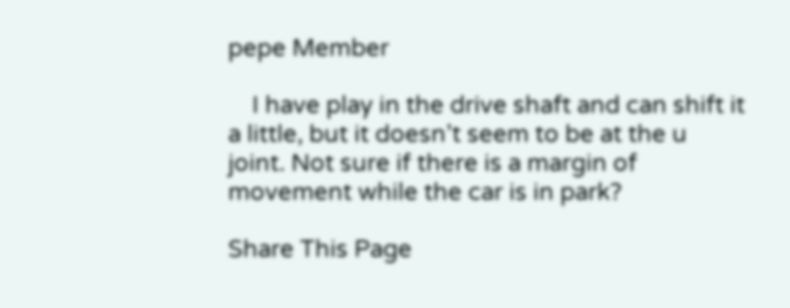pepe Member

    I have play in the drive shaft and can shift it a little, but it doesn’t seem to be at the u joint. Not sure if there is a margin of movement while the car is in park?

Share This Page